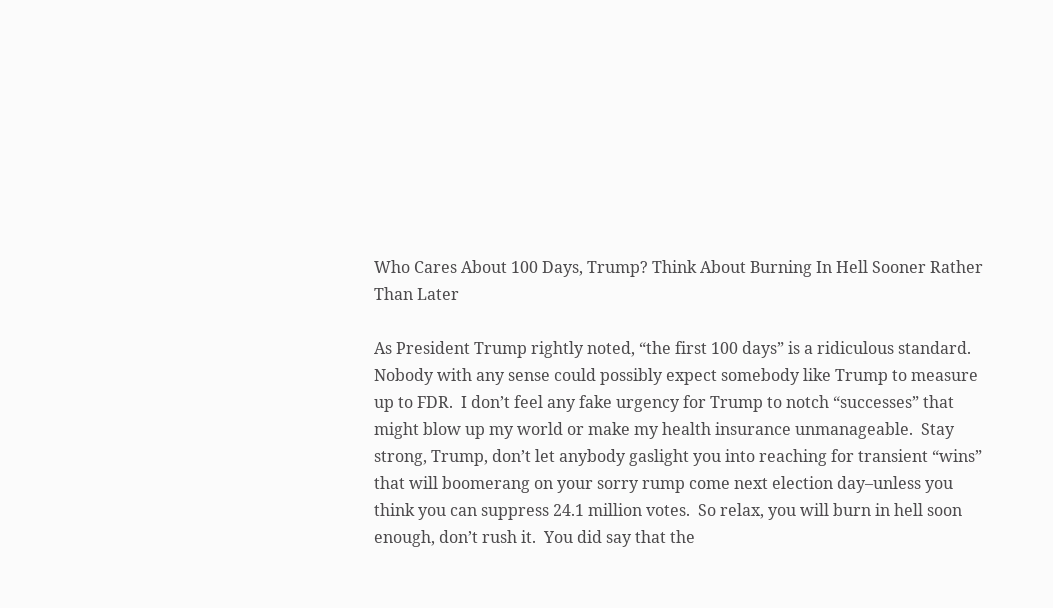Who Cares About 100 Days, Trump? Think About Burning In Hell Sooner Rather Than Later

As President Trump rightly noted, “the first 100 days” is a ridiculous standard.  Nobody with any sense could possibly expect somebody like Trump to measure up to FDR.  I don’t feel any fake urgency for Trump to notch “successes” that might blow up my world or make my health insurance unmanageable.  Stay strong, Trump, don’t let anybody gaslight you into reaching for transient “wins” that will boomerang on your sorry rump come next election day–unless you think you can suppress 24.1 million votes.  So relax, you will burn in hell soon enough, don’t rush it.  You did say that the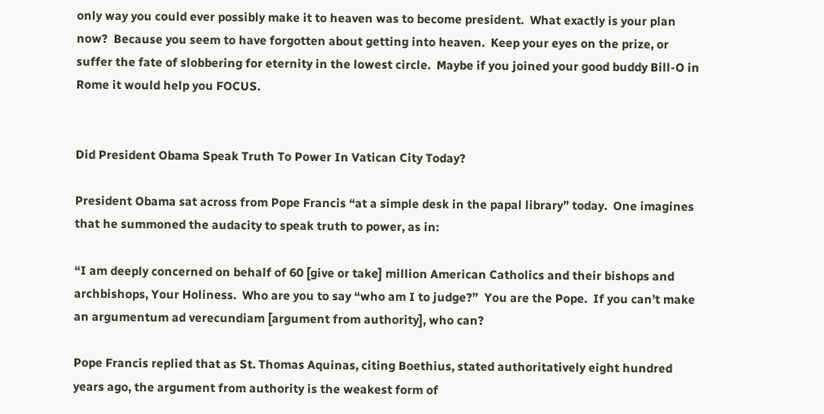only way you could ever possibly make it to heaven was to become president.  What exactly is your plan now?  Because you seem to have forgotten about getting into heaven.  Keep your eyes on the prize, or suffer the fate of slobbering for eternity in the lowest circle.  Maybe if you joined your good buddy Bill-O in Rome it would help you FOCUS.


Did President Obama Speak Truth To Power In Vatican City Today?

President Obama sat across from Pope Francis “at a simple desk in the papal library” today.  One imagines that he summoned the audacity to speak truth to power, as in:

“I am deeply concerned on behalf of 60 [give or take] million American Catholics and their bishops and archbishops, Your Holiness.  Who are you to say “who am I to judge?”  You are the Pope.  If you can’t make an argumentum ad verecundiam [argument from authority], who can?

Pope Francis replied that as St. Thomas Aquinas, citing Boethius, stated authoritatively eight hundred years ago, the argument from authority is the weakest form of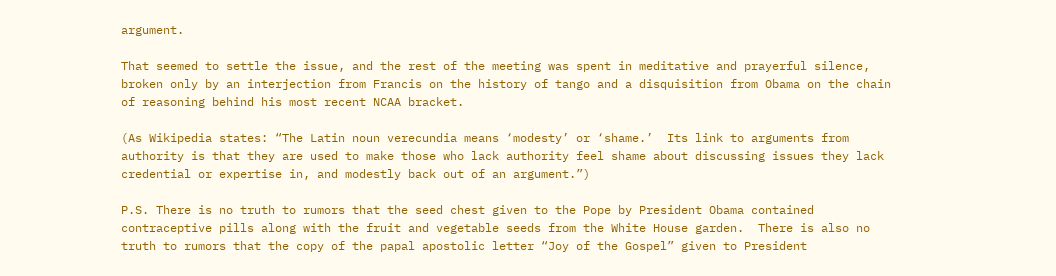argument.

That seemed to settle the issue, and the rest of the meeting was spent in meditative and prayerful silence, broken only by an interjection from Francis on the history of tango and a disquisition from Obama on the chain of reasoning behind his most recent NCAA bracket.

(As Wikipedia states: “The Latin noun verecundia means ‘modesty’ or ‘shame.’  Its link to arguments from authority is that they are used to make those who lack authority feel shame about discussing issues they lack credential or expertise in, and modestly back out of an argument.”)

P.S. There is no truth to rumors that the seed chest given to the Pope by President Obama contained contraceptive pills along with the fruit and vegetable seeds from the White House garden.  There is also no truth to rumors that the copy of the papal apostolic letter “Joy of the Gospel” given to President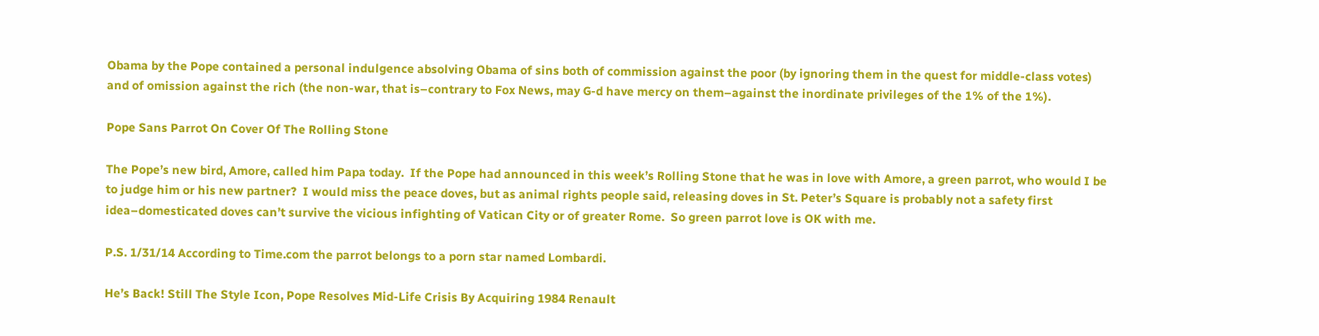Obama by the Pope contained a personal indulgence absolving Obama of sins both of commission against the poor (by ignoring them in the quest for middle-class votes) and of omission against the rich (the non-war, that is–contrary to Fox News, may G-d have mercy on them–against the inordinate privileges of the 1% of the 1%).

Pope Sans Parrot On Cover Of The Rolling Stone

The Pope’s new bird, Amore, called him Papa today.  If the Pope had announced in this week’s Rolling Stone that he was in love with Amore, a green parrot, who would I be to judge him or his new partner?  I would miss the peace doves, but as animal rights people said, releasing doves in St. Peter’s Square is probably not a safety first idea–domesticated doves can’t survive the vicious infighting of Vatican City or of greater Rome.  So green parrot love is OK with me.

P.S. 1/31/14 According to Time.com the parrot belongs to a porn star named Lombardi.

He’s Back! Still The Style Icon, Pope Resolves Mid-Life Crisis By Acquiring 1984 Renault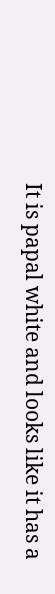It is papal white and looks like it has a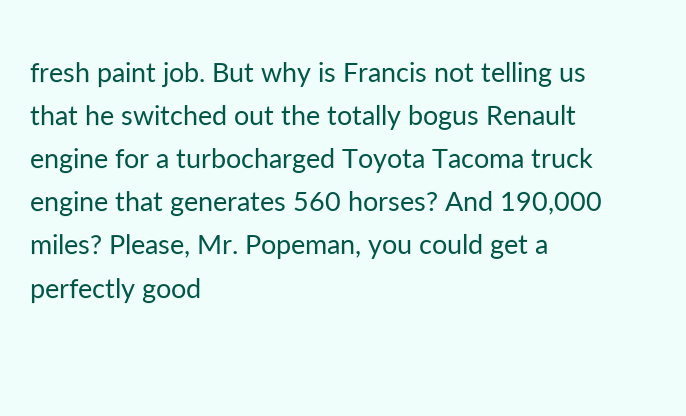fresh paint job. But why is Francis not telling us that he switched out the totally bogus Renault engine for a turbocharged Toyota Tacoma truck engine that generates 560 horses? And 190,000 miles? Please, Mr. Popeman, you could get a perfectly good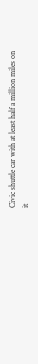Civic shuttle car with at least half a million miles on it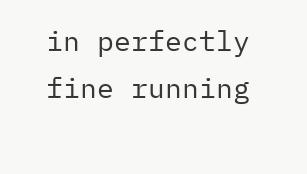in perfectly fine running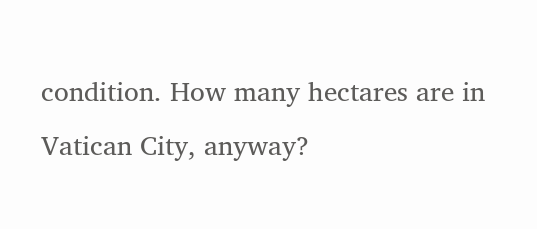condition. How many hectares are in Vatican City, anyway?